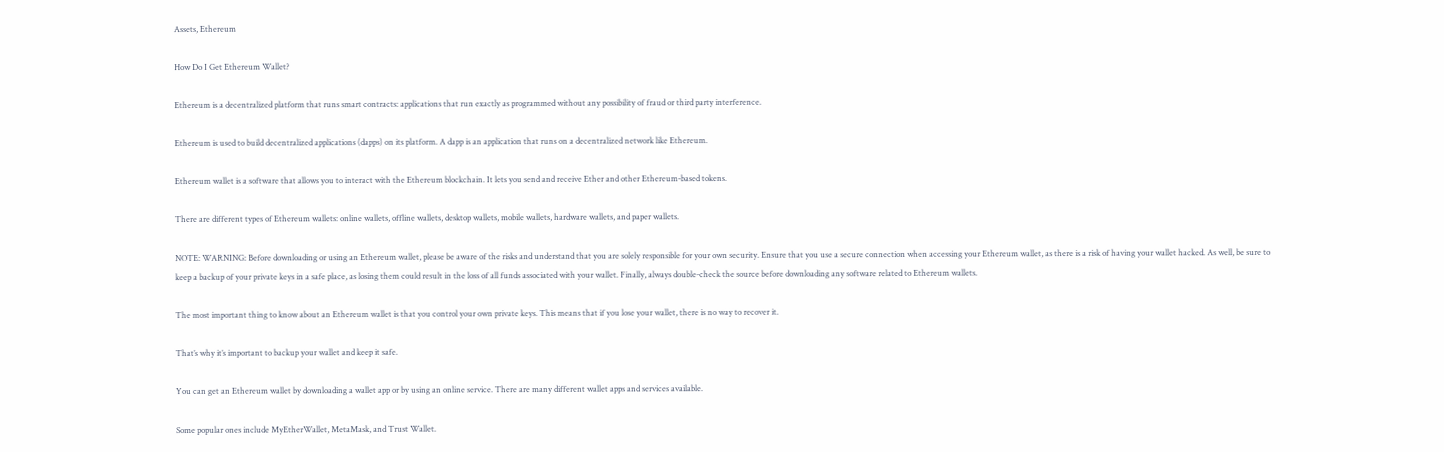Assets, Ethereum

How Do I Get Ethereum Wallet?

Ethereum is a decentralized platform that runs smart contracts: applications that run exactly as programmed without any possibility of fraud or third party interference.

Ethereum is used to build decentralized applications (dapps) on its platform. A dapp is an application that runs on a decentralized network like Ethereum.

Ethereum wallet is a software that allows you to interact with the Ethereum blockchain. It lets you send and receive Ether and other Ethereum-based tokens.

There are different types of Ethereum wallets: online wallets, offline wallets, desktop wallets, mobile wallets, hardware wallets, and paper wallets.

NOTE: WARNING: Before downloading or using an Ethereum wallet, please be aware of the risks and understand that you are solely responsible for your own security. Ensure that you use a secure connection when accessing your Ethereum wallet, as there is a risk of having your wallet hacked. As well, be sure to keep a backup of your private keys in a safe place, as losing them could result in the loss of all funds associated with your wallet. Finally, always double-check the source before downloading any software related to Ethereum wallets.

The most important thing to know about an Ethereum wallet is that you control your own private keys. This means that if you lose your wallet, there is no way to recover it.

That’s why it’s important to backup your wallet and keep it safe.

You can get an Ethereum wallet by downloading a wallet app or by using an online service. There are many different wallet apps and services available.

Some popular ones include MyEtherWallet, MetaMask, and Trust Wallet.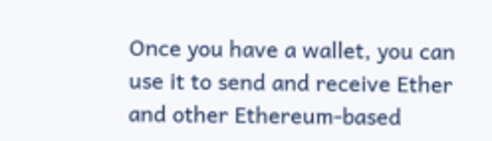Once you have a wallet, you can use it to send and receive Ether and other Ethereum-based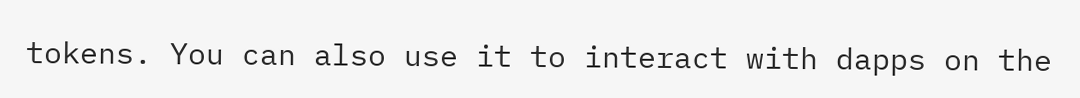tokens. You can also use it to interact with dapps on the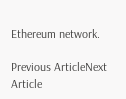Ethereum network.

Previous ArticleNext Article